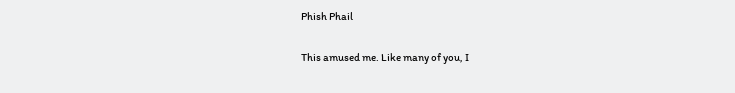Phish Phail

This amused me. Like many of you, I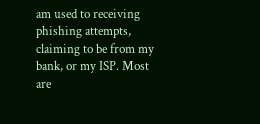am used to receiving phishing attempts, claiming to be from my bank, or my ISP. Most are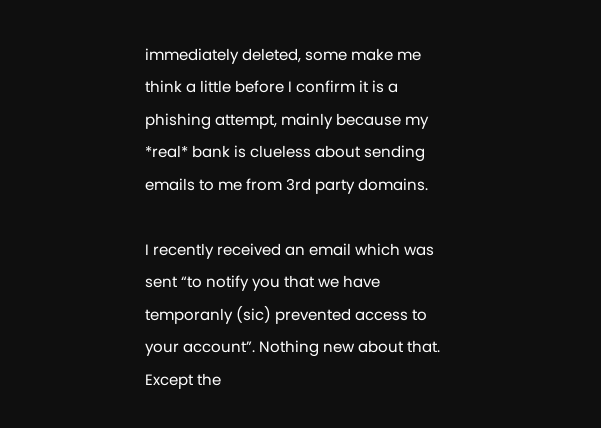immediately deleted, some make me think a little before I confirm it is a phishing attempt, mainly because my *real* bank is clueless about sending emails to me from 3rd party domains.

I recently received an email which was sent “to notify you that we have temporanly (sic) prevented access to your account”. Nothing new about that. Except the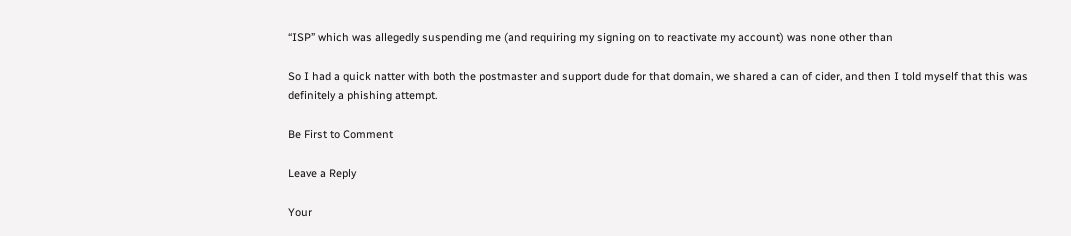“ISP” which was allegedly suspending me (and requiring my signing on to reactivate my account) was none other than

So I had a quick natter with both the postmaster and support dude for that domain, we shared a can of cider, and then I told myself that this was definitely a phishing attempt.

Be First to Comment

Leave a Reply

Your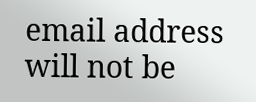email address will not be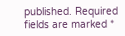published. Required fields are marked *